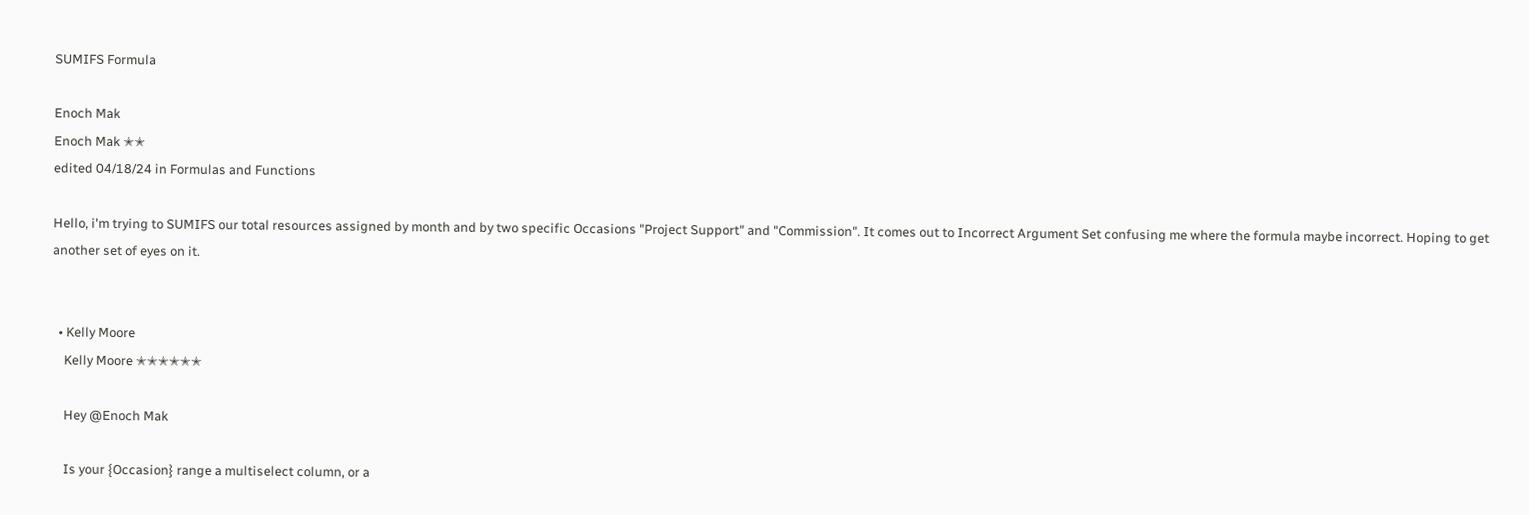SUMIFS Formula

Enoch Mak
Enoch Mak ✭✭
edited 04/18/24 in Formulas and Functions

Hello, i'm trying to SUMIFS our total resources assigned by month and by two specific Occasions "Project Support" and "Commission". It comes out to Incorrect Argument Set confusing me where the formula maybe incorrect. Hoping to get another set of eyes on it.


  • Kelly Moore
    Kelly Moore ✭✭✭✭✭✭

    Hey @Enoch Mak

    Is your {Occasion} range a multiselect column, or a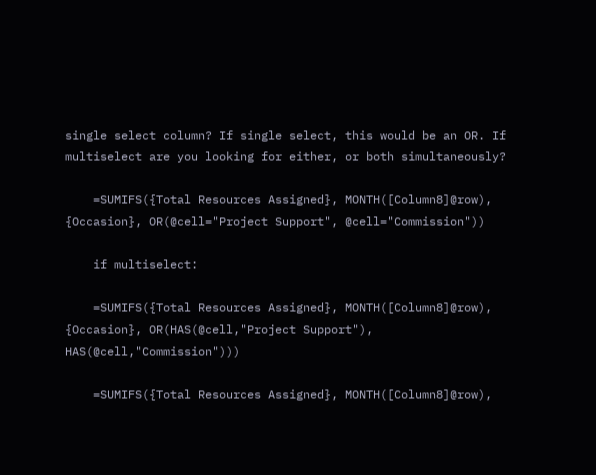single select column? If single select, this would be an OR. If multiselect are you looking for either, or both simultaneously?

    =SUMIFS({Total Resources Assigned}, MONTH([Column8]@row), {Occasion}, OR(@cell="Project Support", @cell="Commission"))

    if multiselect:

    =SUMIFS({Total Resources Assigned}, MONTH([Column8]@row), {Occasion}, OR(HAS(@cell,"Project Support"), HAS(@cell,"Commission")))

    =SUMIFS({Total Resources Assigned}, MONTH([Column8]@row),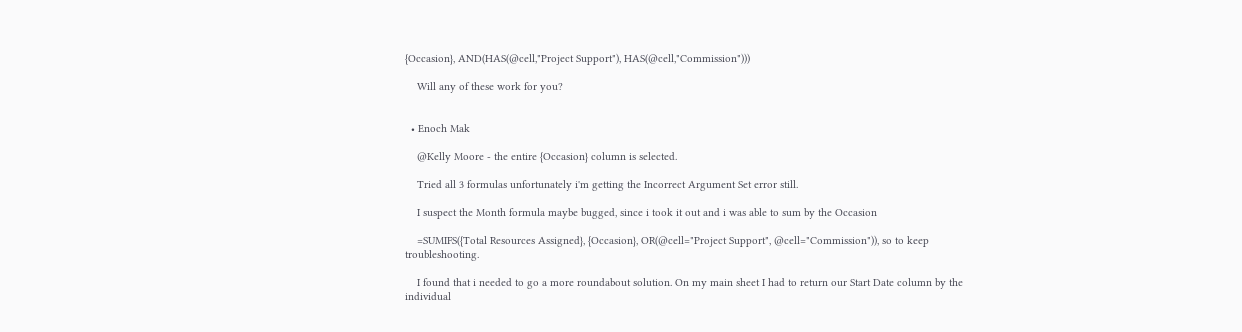{Occasion}, AND(HAS(@cell,"Project Support"), HAS(@cell,"Commission")))

    Will any of these work for you?


  • Enoch Mak

    @Kelly Moore - the entire {Occasion} column is selected.

    Tried all 3 formulas unfortunately i'm getting the Incorrect Argument Set error still.

    I suspect the Month formula maybe bugged, since i took it out and i was able to sum by the Occasion

    =SUMIFS({Total Resources Assigned}, {Occasion}, OR(@cell="Project Support", @cell="Commission")), so to keep troubleshooting.

    I found that i needed to go a more roundabout solution. On my main sheet I had to return our Start Date column by the individual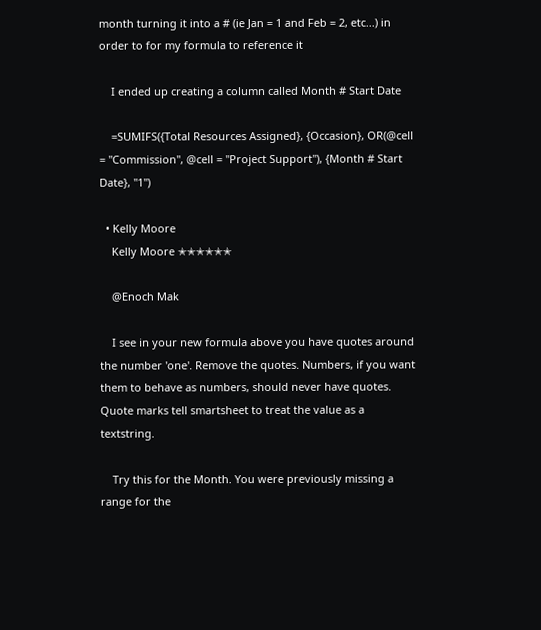month turning it into a # (ie Jan = 1 and Feb = 2, etc...) in order to for my formula to reference it

    I ended up creating a column called Month # Start Date

    =SUMIFS({Total Resources Assigned}, {Occasion}, OR(@cell = "Commission", @cell = "Project Support"), {Month # Start Date}, "1")

  • Kelly Moore
    Kelly Moore ✭✭✭✭✭✭

    @Enoch Mak

    I see in your new formula above you have quotes around the number 'one'. Remove the quotes. Numbers, if you want them to behave as numbers, should never have quotes. Quote marks tell smartsheet to treat the value as a textstring.

    Try this for the Month. You were previously missing a range for the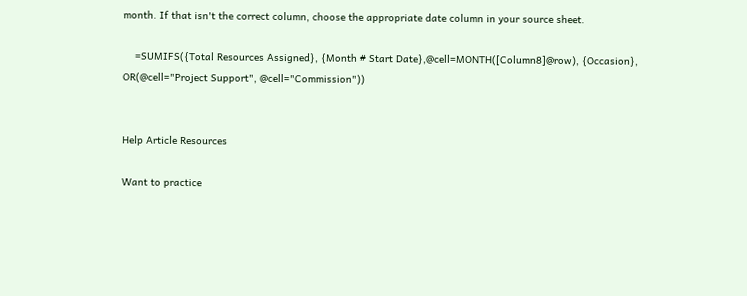month. If that isn't the correct column, choose the appropriate date column in your source sheet.

    =SUMIFS({Total Resources Assigned}, {Month # Start Date},@cell=MONTH([Column8]@row), {Occasion}, OR(@cell="Project Support", @cell="Commission"))


Help Article Resources

Want to practice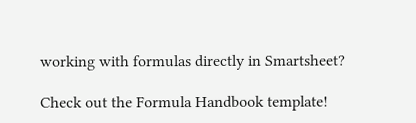working with formulas directly in Smartsheet?

Check out the Formula Handbook template!